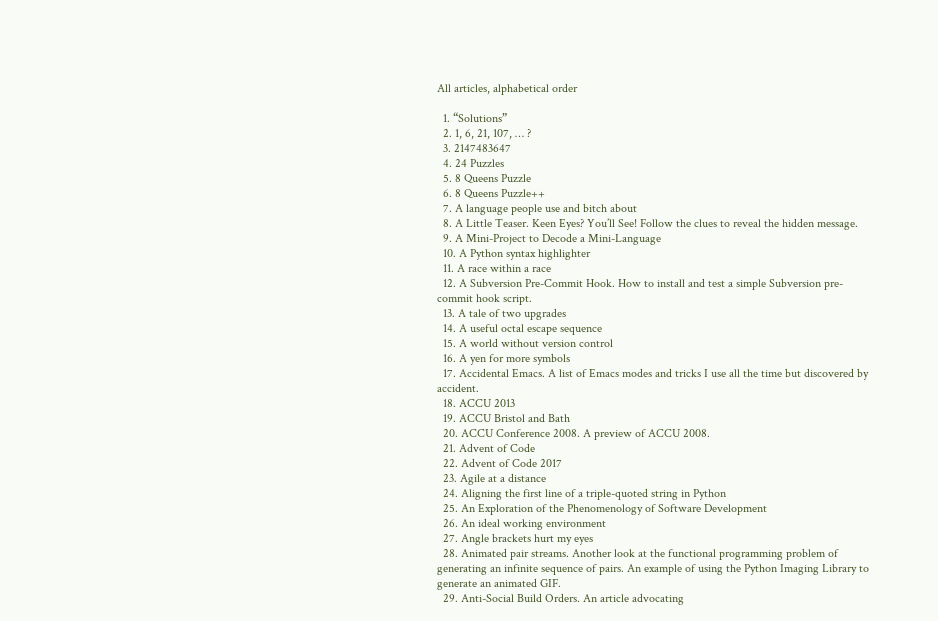All articles, alphabetical order

  1. “Solutions”
  2. 1, 6, 21, 107, … ?
  3. 2147483647
  4. 24 Puzzles
  5. 8 Queens Puzzle
  6. 8 Queens Puzzle++
  7. A language people use and bitch about
  8. A Little Teaser. Keen Eyes? You’ll See! Follow the clues to reveal the hidden message.
  9. A Mini-Project to Decode a Mini-Language
  10. A Python syntax highlighter
  11. A race within a race
  12. A Subversion Pre-Commit Hook. How to install and test a simple Subversion pre-commit hook script.
  13. A tale of two upgrades
  14. A useful octal escape sequence
  15. A world without version control
  16. A yen for more symbols
  17. Accidental Emacs. A list of Emacs modes and tricks I use all the time but discovered by accident.
  18. ACCU 2013
  19. ACCU Bristol and Bath
  20. ACCU Conference 2008. A preview of ACCU 2008.
  21. Advent of Code
  22. Advent of Code 2017
  23. Agile at a distance
  24. Aligning the first line of a triple-quoted string in Python
  25. An Exploration of the Phenomenology of Software Development
  26. An ideal working environment
  27. Angle brackets hurt my eyes
  28. Animated pair streams. Another look at the functional programming problem of generating an infinite sequence of pairs. An example of using the Python Imaging Library to generate an animated GIF.
  29. Anti-Social Build Orders. An article advocating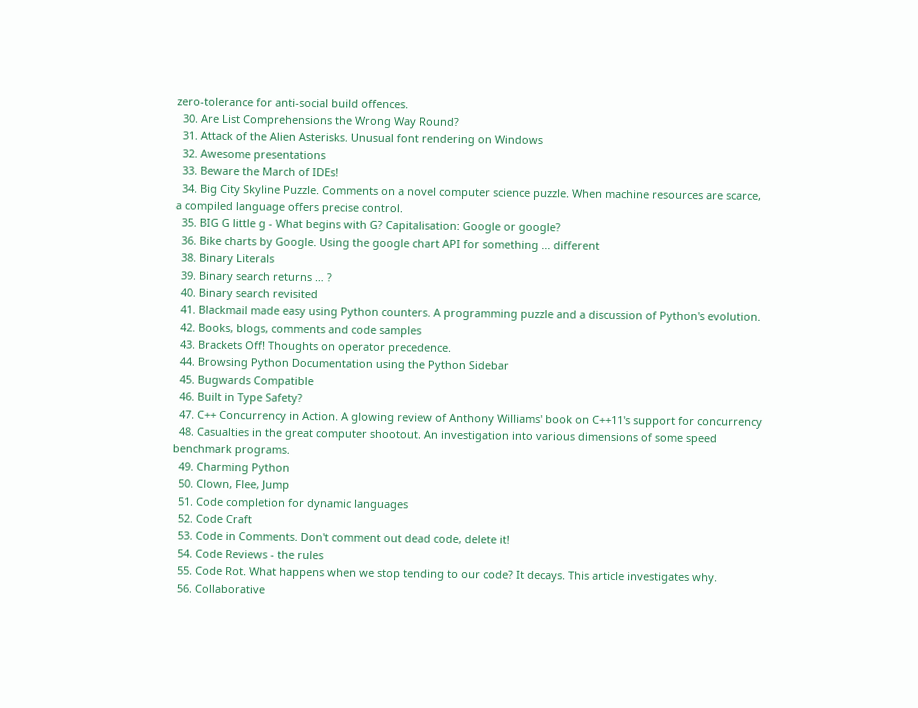zero-tolerance for anti-social build offences.
  30. Are List Comprehensions the Wrong Way Round?
  31. Attack of the Alien Asterisks. Unusual font rendering on Windows
  32. Awesome presentations
  33. Beware the March of IDEs!
  34. Big City Skyline Puzzle. Comments on a novel computer science puzzle. When machine resources are scarce, a compiled language offers precise control.
  35. BIG G little g - What begins with G? Capitalisation: Google or google?
  36. Bike charts by Google. Using the google chart API for something ... different
  38. Binary Literals
  39. Binary search returns … ?
  40. Binary search revisited
  41. Blackmail made easy using Python counters. A programming puzzle and a discussion of Python's evolution.
  42. Books, blogs, comments and code samples
  43. Brackets Off! Thoughts on operator precedence.
  44. Browsing Python Documentation using the Python Sidebar
  45. Bugwards Compatible
  46. Built in Type Safety?
  47. C++ Concurrency in Action. A glowing review of Anthony Williams' book on C++11's support for concurrency
  48. Casualties in the great computer shootout. An investigation into various dimensions of some speed benchmark programs.
  49. Charming Python
  50. Clown, Flee, Jump
  51. Code completion for dynamic languages
  52. Code Craft
  53. Code in Comments. Don't comment out dead code, delete it!
  54. Code Reviews - the rules
  55. Code Rot. What happens when we stop tending to our code? It decays. This article investigates why.
  56. Collaborative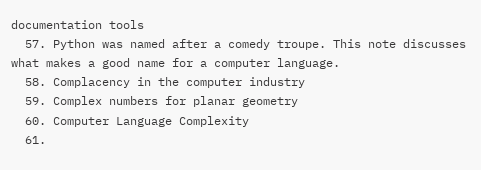documentation tools
  57. Python was named after a comedy troupe. This note discusses what makes a good name for a computer language.
  58. Complacency in the computer industry
  59. Complex numbers for planar geometry
  60. Computer Language Complexity
  61.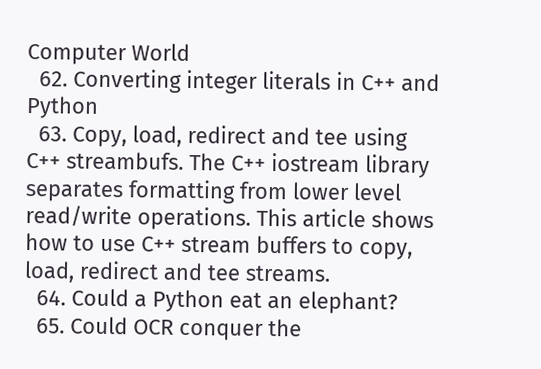Computer World
  62. Converting integer literals in C++ and Python
  63. Copy, load, redirect and tee using C++ streambufs. The C++ iostream library separates formatting from lower level read/write operations. This article shows how to use C++ stream buffers to copy, load, redirect and tee streams.
  64. Could a Python eat an elephant?
  65. Could OCR conquer the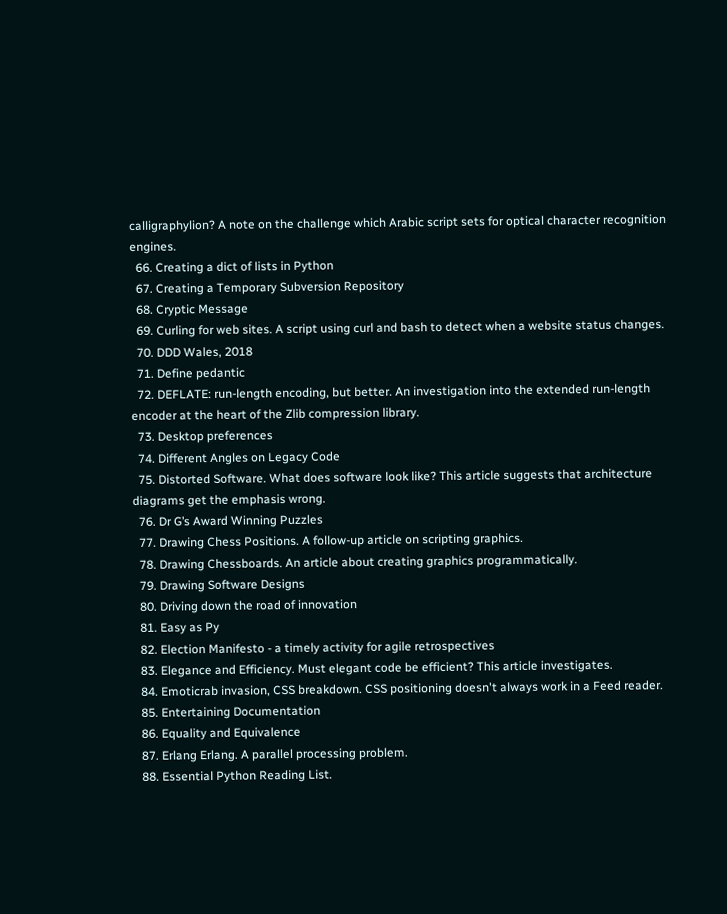calligraphylion? A note on the challenge which Arabic script sets for optical character recognition engines.
  66. Creating a dict of lists in Python
  67. Creating a Temporary Subversion Repository
  68. Cryptic Message
  69. Curling for web sites. A script using curl and bash to detect when a website status changes.
  70. DDD Wales, 2018
  71. Define pedantic
  72. DEFLATE: run-length encoding, but better. An investigation into the extended run-length encoder at the heart of the Zlib compression library.
  73. Desktop preferences
  74. Different Angles on Legacy Code
  75. Distorted Software. What does software look like? This article suggests that architecture diagrams get the emphasis wrong.
  76. Dr G’s Award Winning Puzzles
  77. Drawing Chess Positions. A follow-up article on scripting graphics.
  78. Drawing Chessboards. An article about creating graphics programmatically.
  79. Drawing Software Designs
  80. Driving down the road of innovation
  81. Easy as Py
  82. Election Manifesto - a timely activity for agile retrospectives
  83. Elegance and Efficiency. Must elegant code be efficient? This article investigates.
  84. Emoticrab invasion, CSS breakdown. CSS positioning doesn't always work in a Feed reader.
  85. Entertaining Documentation
  86. Equality and Equivalence
  87. Erlang Erlang. A parallel processing problem.
  88. Essential Python Reading List.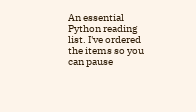An essential Python reading list. I've ordered the items so you can pause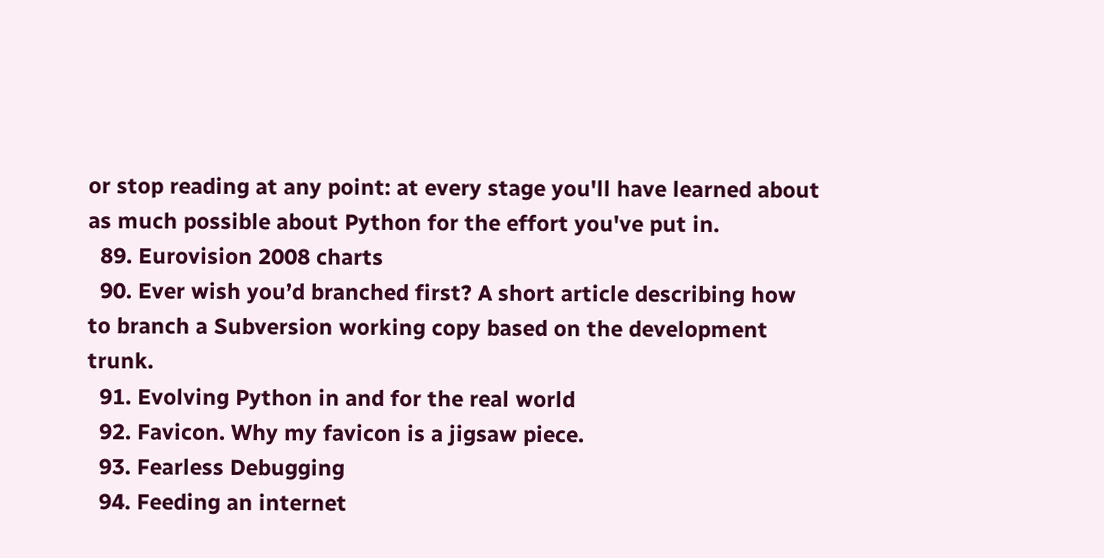or stop reading at any point: at every stage you'll have learned about as much possible about Python for the effort you've put in.
  89. Eurovision 2008 charts
  90. Ever wish you’d branched first? A short article describing how to branch a Subversion working copy based on the development trunk.
  91. Evolving Python in and for the real world
  92. Favicon. Why my favicon is a jigsaw piece.
  93. Fearless Debugging
  94. Feeding an internet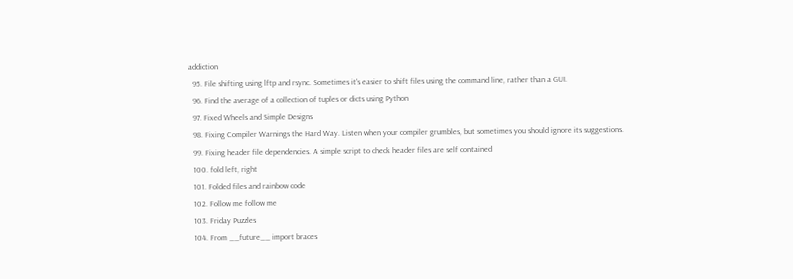addiction
  95. File shifting using lftp and rsync. Sometimes it's easier to shift files using the command line, rather than a GUI.
  96. Find the average of a collection of tuples or dicts using Python
  97. Fixed Wheels and Simple Designs
  98. Fixing Compiler Warnings the Hard Way. Listen when your compiler grumbles, but sometimes you should ignore its suggestions.
  99. Fixing header file dependencies. A simple script to check header files are self contained
  100. fold left, right
  101. Folded files and rainbow code
  102. Follow me follow me
  103. Friday Puzzles
  104. From __future__ import braces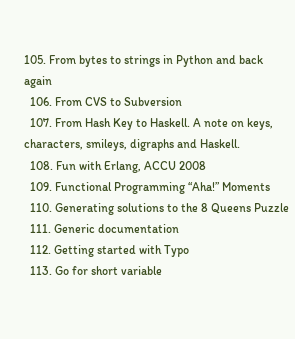105. From bytes to strings in Python and back again
  106. From CVS to Subversion
  107. From Hash Key to Haskell. A note on keys, characters, smileys, digraphs and Haskell.
  108. Fun with Erlang, ACCU 2008
  109. Functional Programming “Aha!” Moments
  110. Generating solutions to the 8 Queens Puzzle
  111. Generic documentation
  112. Getting started with Typo
  113. Go for short variable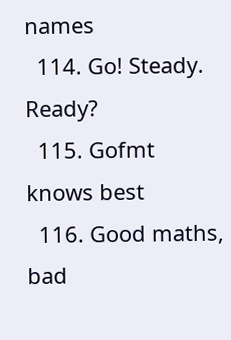names
  114. Go! Steady. Ready?
  115. Gofmt knows best
  116. Good maths, bad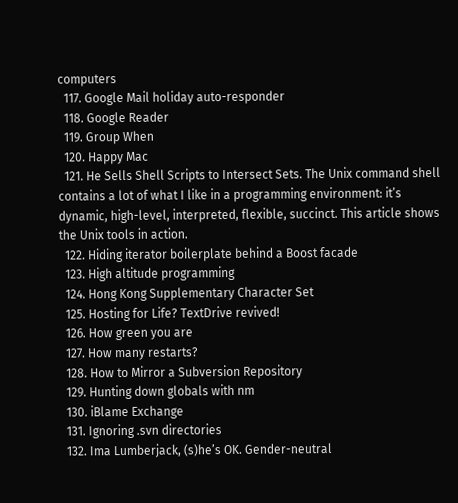computers
  117. Google Mail holiday auto-responder
  118. Google Reader
  119. Group When
  120. Happy Mac
  121. He Sells Shell Scripts to Intersect Sets. The Unix command shell contains a lot of what I like in a programming environment: it’s dynamic, high-level, interpreted, flexible, succinct. This article shows the Unix tools in action.
  122. Hiding iterator boilerplate behind a Boost facade
  123. High altitude programming
  124. Hong Kong Supplementary Character Set
  125. Hosting for Life? TextDrive revived!
  126. How green you are
  127. How many restarts?
  128. How to Mirror a Subversion Repository
  129. Hunting down globals with nm
  130. iBlame Exchange
  131. Ignoring .svn directories
  132. Ima Lumberjack, (s)he’s OK. Gender-neutral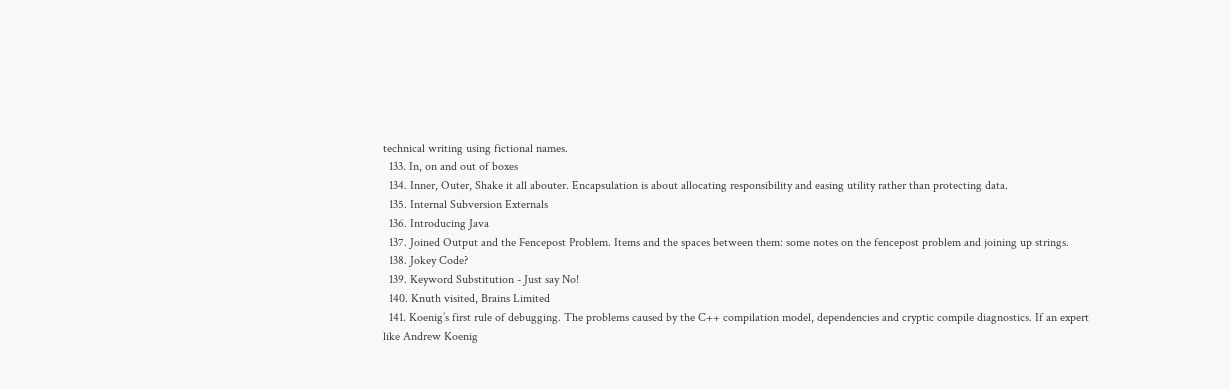technical writing using fictional names.
  133. In, on and out of boxes
  134. Inner, Outer, Shake it all abouter. Encapsulation is about allocating responsibility and easing utility rather than protecting data.
  135. Internal Subversion Externals
  136. Introducing Java
  137. Joined Output and the Fencepost Problem. Items and the spaces between them: some notes on the fencepost problem and joining up strings.
  138. Jokey Code?
  139. Keyword Substitution - Just say No!
  140. Knuth visited, Brains Limited
  141. Koenig’s first rule of debugging. The problems caused by the C++ compilation model, dependencies and cryptic compile diagnostics. If an expert like Andrew Koenig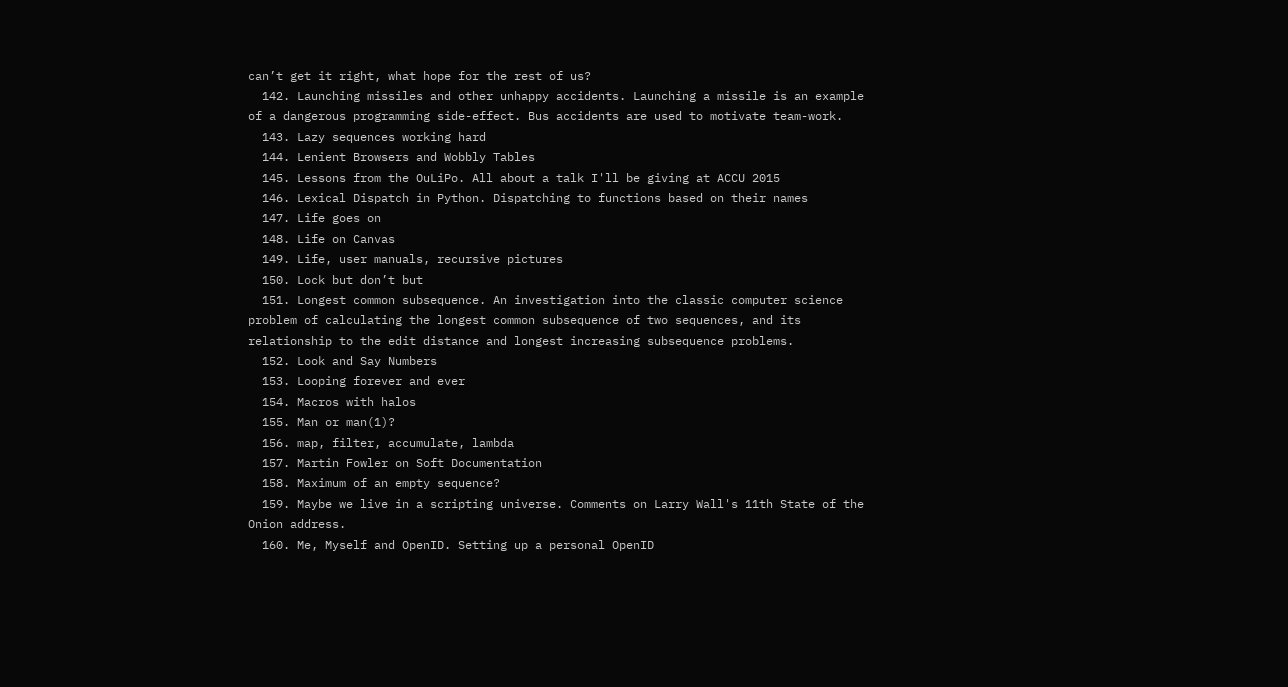can’t get it right, what hope for the rest of us?
  142. Launching missiles and other unhappy accidents. Launching a missile is an example of a dangerous programming side-effect. Bus accidents are used to motivate team-work.
  143. Lazy sequences working hard
  144. Lenient Browsers and Wobbly Tables
  145. Lessons from the OuLiPo. All about a talk I'll be giving at ACCU 2015
  146. Lexical Dispatch in Python. Dispatching to functions based on their names
  147. Life goes on
  148. Life on Canvas
  149. Life, user manuals, recursive pictures
  150. Lock but don’t but
  151. Longest common subsequence. An investigation into the classic computer science problem of calculating the longest common subsequence of two sequences, and its relationship to the edit distance and longest increasing subsequence problems.
  152. Look and Say Numbers
  153. Looping forever and ever
  154. Macros with halos
  155. Man or man(1)?
  156. map, filter, accumulate, lambda
  157. Martin Fowler on Soft Documentation
  158. Maximum of an empty sequence?
  159. Maybe we live in a scripting universe. Comments on Larry Wall's 11th State of the Onion address.
  160. Me, Myself and OpenID. Setting up a personal OpenID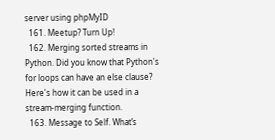server using phpMyID
  161. Meetup? Turn Up!
  162. Merging sorted streams in Python. Did you know that Python's for loops can have an else clause? Here's how it can be used in a stream-merging function.
  163. Message to Self. What’s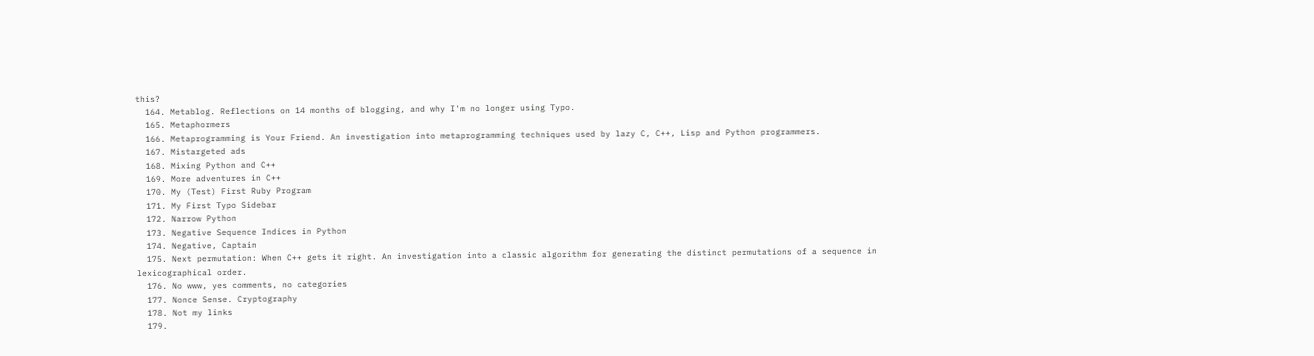this?
  164. Metablog. Reflections on 14 months of blogging, and why I'm no longer using Typo.
  165. Metaphormers
  166. Metaprogramming is Your Friend. An investigation into metaprogramming techniques used by lazy C, C++, Lisp and Python programmers.
  167. Mistargeted ads
  168. Mixing Python and C++
  169. More adventures in C++
  170. My (Test) First Ruby Program
  171. My First Typo Sidebar
  172. Narrow Python
  173. Negative Sequence Indices in Python
  174. Negative, Captain
  175. Next permutation: When C++ gets it right. An investigation into a classic algorithm for generating the distinct permutations of a sequence in lexicographical order.
  176. No www, yes comments, no categories
  177. Nonce Sense. Cryptography
  178. Not my links
  179.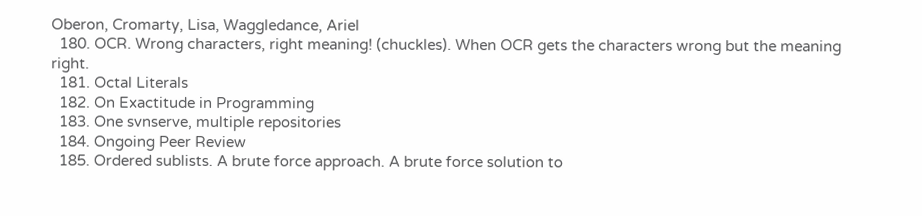Oberon, Cromarty, Lisa, Waggledance, Ariel
  180. OCR. Wrong characters, right meaning! (chuckles). When OCR gets the characters wrong but the meaning right.
  181. Octal Literals
  182. On Exactitude in Programming
  183. One svnserve, multiple repositories
  184. Ongoing Peer Review
  185. Ordered sublists. A brute force approach. A brute force solution to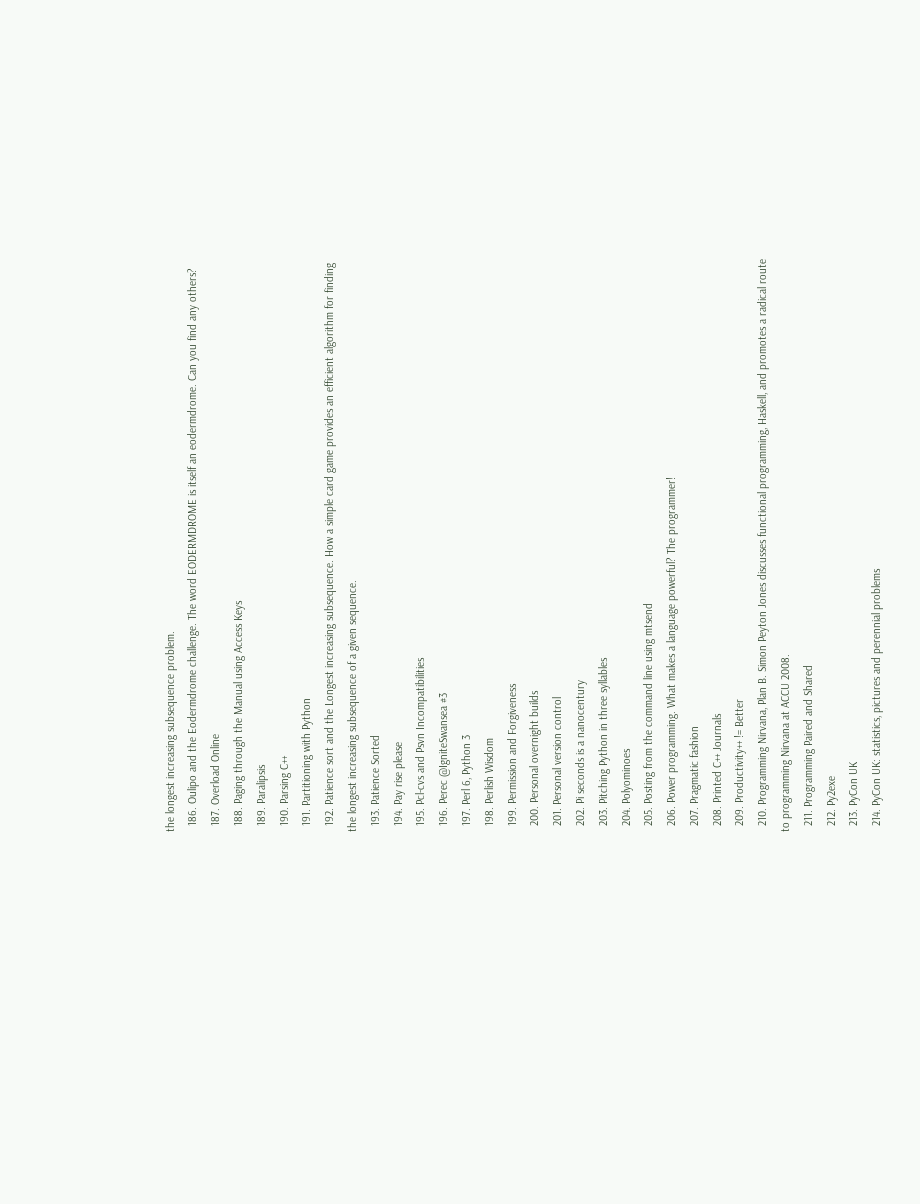the longest increasing subsequence problem.
  186. Oulipo and the Eodermdrome challenge. The word EODERMDROME is itself an eodermdrome. Can you find any others?
  187. Overload Online
  188. Paging through the Manual using Access Keys
  189. Paralipsis
  190. Parsing C++
  191. Partitioning with Python
  192. Patience sort and the Longest increasing subsequence. How a simple card game provides an efficient algorithm for finding the longest increasing subsequence of a given sequence.
  193. Patience Sorted
  194. Pay rise please
  195. Pcl-cvs and Psvn Incompatibilities
  196. Perec @IgniteSwansea #3
  197. Perl 6, Python 3
  198. Perlish Wisdom
  199. Permission and Forgiveness
  200. Personal overnight builds
  201. Personal version control
  202. Pi seconds is a nanocentury
  203. Pitching Python in three syllables
  204. Polyominoes
  205. Posting from the command line using mtsend
  206. Power programming. What makes a language powerful? The programmer!
  207. Pragmatic fashion
  208. Printed C++ Journals
  209. Productivity++ != Better
  210. Programming Nirvana, Plan B. Simon Peyton Jones discusses functional programming, Haskell, and promotes a radical route to programming Nirvana at ACCU 2008.
  211. Programming Paired and Shared
  212. Py2exe
  213. PyCon UK
  214. PyCon UK: statistics, pictures and perennial problems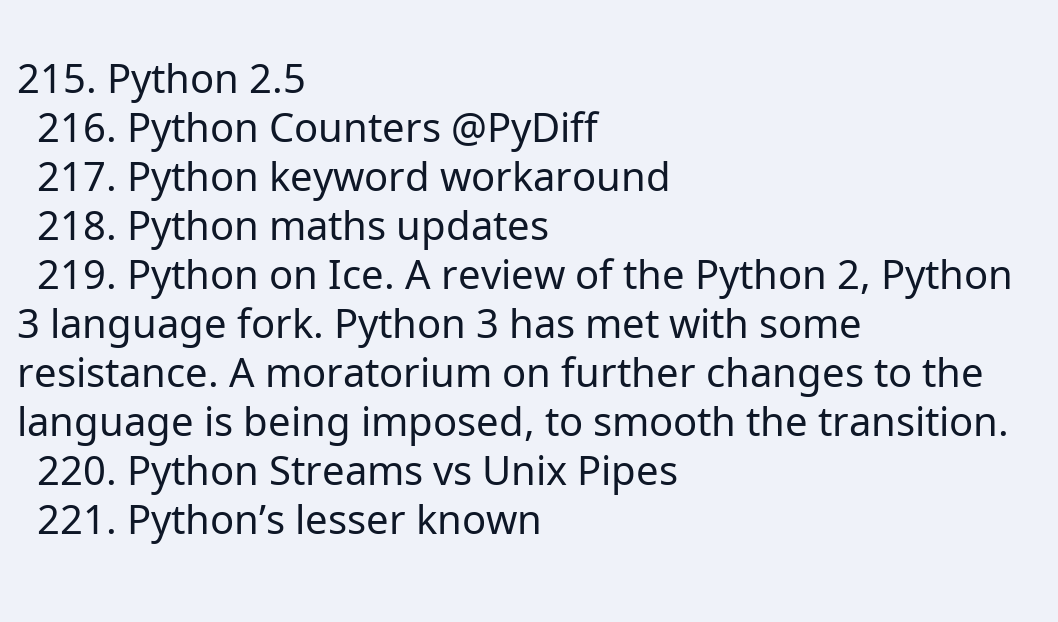215. Python 2.5
  216. Python Counters @PyDiff
  217. Python keyword workaround
  218. Python maths updates
  219. Python on Ice. A review of the Python 2, Python 3 language fork. Python 3 has met with some resistance. A moratorium on further changes to the language is being imposed, to smooth the transition.
  220. Python Streams vs Unix Pipes
  221. Python’s lesser known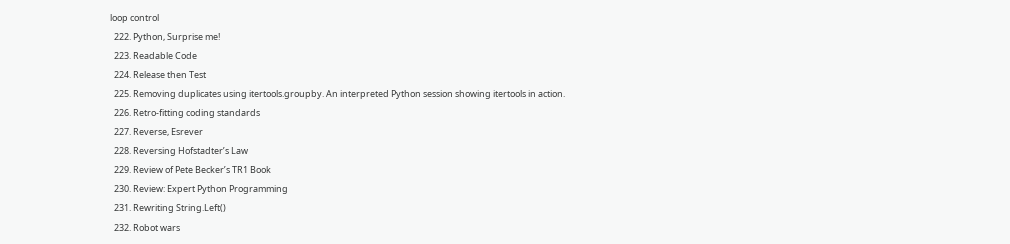loop control
  222. Python, Surprise me!
  223. Readable Code
  224. Release then Test
  225. Removing duplicates using itertools.groupby. An interpreted Python session showing itertools in action.
  226. Retro-fitting coding standards
  227. Reverse, Esrever
  228. Reversing Hofstadter’s Law
  229. Review of Pete Becker’s TR1 Book
  230. Review: Expert Python Programming
  231. Rewriting String.Left()
  232. Robot wars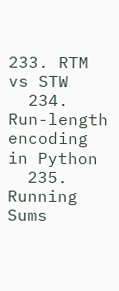233. RTM vs STW
  234. Run-length encoding in Python
  235. Running Sums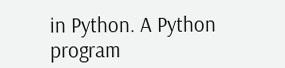in Python. A Python program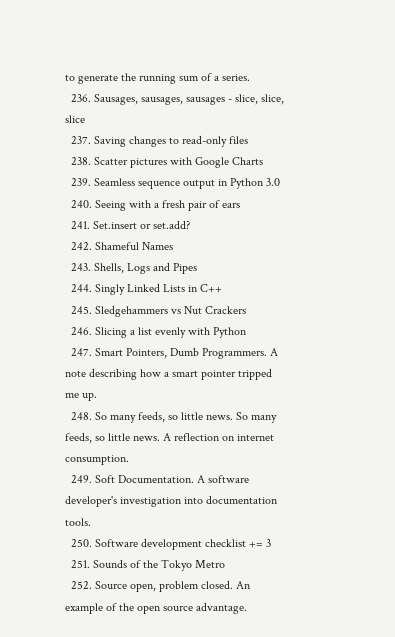to generate the running sum of a series.
  236. Sausages, sausages, sausages - slice, slice, slice
  237. Saving changes to read-only files
  238. Scatter pictures with Google Charts
  239. Seamless sequence output in Python 3.0
  240. Seeing with a fresh pair of ears
  241. Set.insert or set.add?
  242. Shameful Names
  243. Shells, Logs and Pipes
  244. Singly Linked Lists in C++
  245. Sledgehammers vs Nut Crackers
  246. Slicing a list evenly with Python
  247. Smart Pointers, Dumb Programmers. A note describing how a smart pointer tripped me up.
  248. So many feeds, so little news. So many feeds, so little news. A reflection on internet consumption.
  249. Soft Documentation. A software developer's investigation into documentation tools.
  250. Software development checklist += 3
  251. Sounds of the Tokyo Metro
  252. Source open, problem closed. An example of the open source advantage.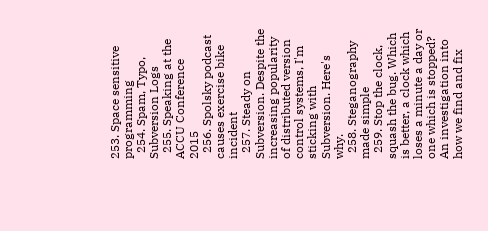253. Space sensitive programming
  254. Spam, Typo, Subversion Logs
  255. Speaking at the ACCU Conference 2015
  256. Spolsky podcast causes exercise bike incident
  257. Steady on Subversion. Despite the increasing popularity of distributed version control systems, I'm sticking with Subversion. Here's why.
  258. Steganography made simple
  259. Stop the clock, squash the bug. Which is better, a clock which loses a minute a day or one which is stopped? An investigation into how we find and fix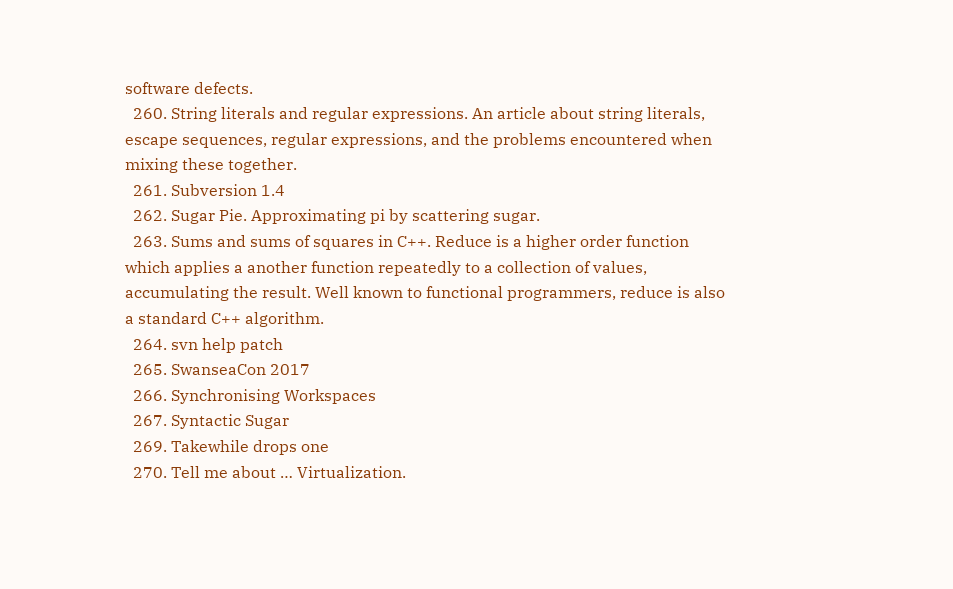software defects.
  260. String literals and regular expressions. An article about string literals, escape sequences, regular expressions, and the problems encountered when mixing these together.
  261. Subversion 1.4
  262. Sugar Pie. Approximating pi by scattering sugar.
  263. Sums and sums of squares in C++. Reduce is a higher order function which applies a another function repeatedly to a collection of values, accumulating the result. Well known to functional programmers, reduce is also a standard C++ algorithm.
  264. svn help patch
  265. SwanseaCon 2017
  266. Synchronising Workspaces
  267. Syntactic Sugar
  269. Takewhile drops one
  270. Tell me about … Virtualization.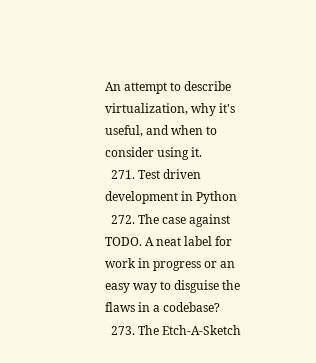An attempt to describe virtualization, why it's useful, and when to consider using it.
  271. Test driven development in Python
  272. The case against TODO. A neat label for work in progress or an easy way to disguise the flaws in a codebase?
  273. The Etch-A-Sketch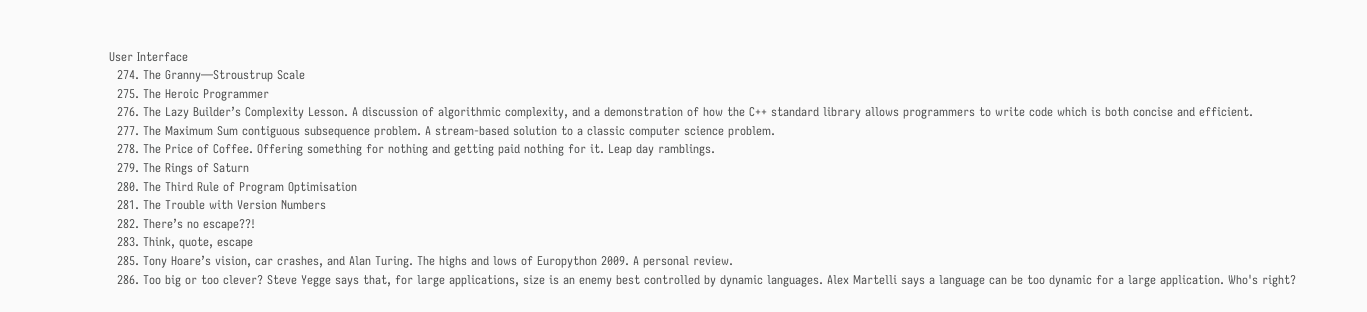User Interface
  274. The Granny—Stroustrup Scale
  275. The Heroic Programmer
  276. The Lazy Builder’s Complexity Lesson. A discussion of algorithmic complexity, and a demonstration of how the C++ standard library allows programmers to write code which is both concise and efficient.
  277. The Maximum Sum contiguous subsequence problem. A stream-based solution to a classic computer science problem.
  278. The Price of Coffee. Offering something for nothing and getting paid nothing for it. Leap day ramblings.
  279. The Rings of Saturn
  280. The Third Rule of Program Optimisation
  281. The Trouble with Version Numbers
  282. There’s no escape??!
  283. Think, quote, escape
  285. Tony Hoare’s vision, car crashes, and Alan Turing. The highs and lows of Europython 2009. A personal review.
  286. Too big or too clever? Steve Yegge says that, for large applications, size is an enemy best controlled by dynamic languages. Alex Martelli says a language can be too dynamic for a large application. Who's right?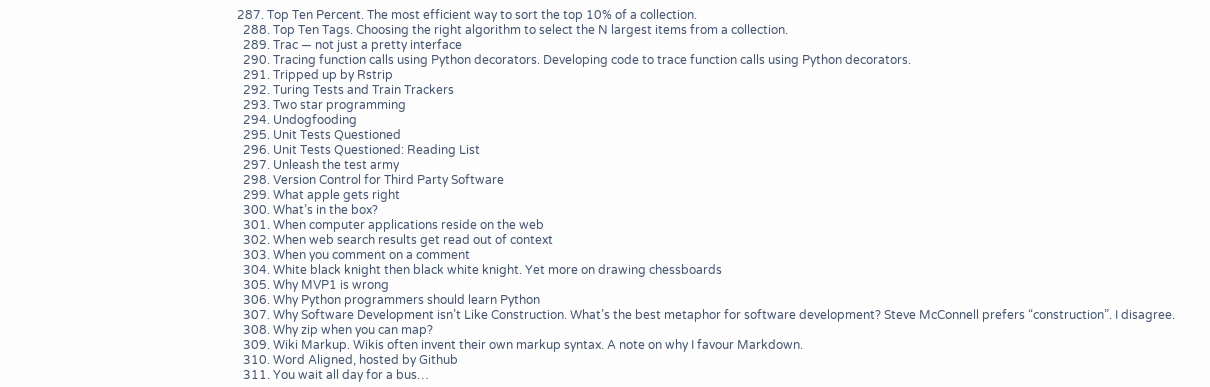287. Top Ten Percent. The most efficient way to sort the top 10% of a collection.
  288. Top Ten Tags. Choosing the right algorithm to select the N largest items from a collection.
  289. Trac — not just a pretty interface
  290. Tracing function calls using Python decorators. Developing code to trace function calls using Python decorators.
  291. Tripped up by Rstrip
  292. Turing Tests and Train Trackers
  293. Two star programming
  294. Undogfooding
  295. Unit Tests Questioned
  296. Unit Tests Questioned: Reading List
  297. Unleash the test army
  298. Version Control for Third Party Software
  299. What apple gets right
  300. What’s in the box?
  301. When computer applications reside on the web
  302. When web search results get read out of context
  303. When you comment on a comment
  304. White black knight then black white knight. Yet more on drawing chessboards
  305. Why MVP1 is wrong
  306. Why Python programmers should learn Python
  307. Why Software Development isn’t Like Construction. What’s the best metaphor for software development? Steve McConnell prefers “construction”. I disagree.
  308. Why zip when you can map?
  309. Wiki Markup. Wikis often invent their own markup syntax. A note on why I favour Markdown.
  310. Word Aligned, hosted by Github
  311. You wait all day for a bus…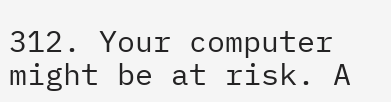312. Your computer might be at risk. A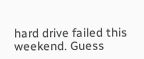hard drive failed this weekend. Guess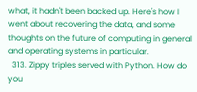what, it hadn't been backed up. Here's how I went about recovering the data, and some thoughts on the future of computing in general and operating systems in particular.
  313. Zippy triples served with Python. How do you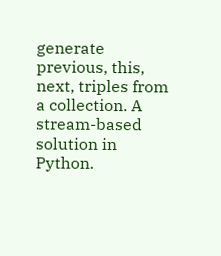generate previous, this, next, triples from a collection. A stream-based solution in Python.